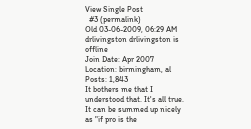View Single Post
  #3 (permalink)
Old 03-06-2009, 06:29 AM
drlivingston drlivingston is offline
Join Date: Apr 2007
Location: birmingham, al
Posts: 1,843
It bothers me that I understood that. It's all true. It can be summed up nicely as "if pro is the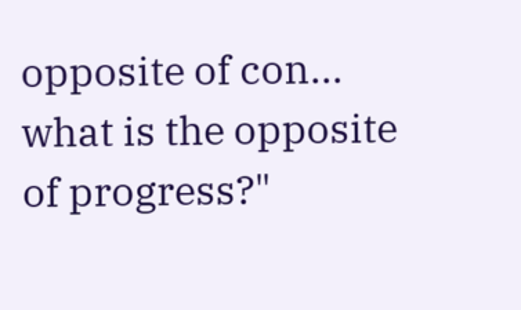opposite of con... what is the opposite of progress?"